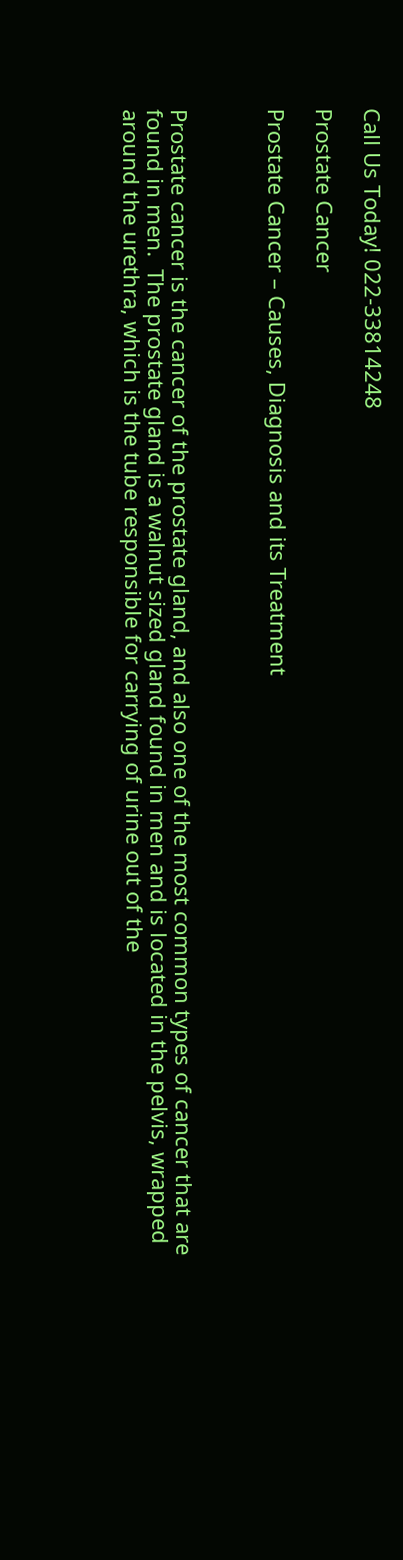Call Us Today! 022-33814248

Prostate Cancer

Prostate Cancer – Causes, Diagnosis and its Treatment



Prostate cancer is the cancer of the prostate gland, and also one of the most common types of cancer that are found in men.  The prostate gland is a walnut sized gland found in men and is located in the pelvis, wrapped around the urethra, which is the tube responsible for carrying of urine out of the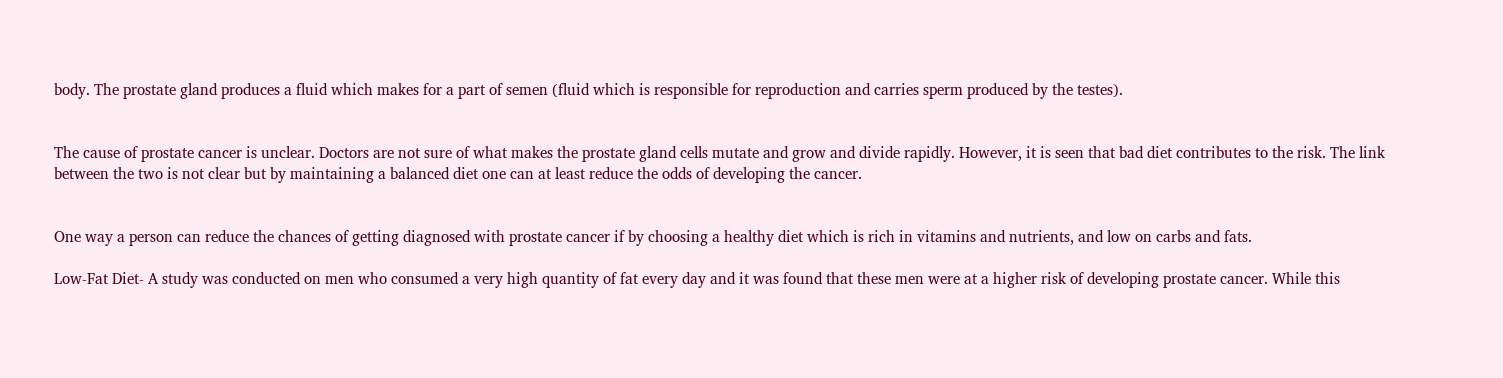body. The prostate gland produces a fluid which makes for a part of semen (fluid which is responsible for reproduction and carries sperm produced by the testes).


The cause of prostate cancer is unclear. Doctors are not sure of what makes the prostate gland cells mutate and grow and divide rapidly. However, it is seen that bad diet contributes to the risk. The link between the two is not clear but by maintaining a balanced diet one can at least reduce the odds of developing the cancer.


One way a person can reduce the chances of getting diagnosed with prostate cancer if by choosing a healthy diet which is rich in vitamins and nutrients, and low on carbs and fats.

Low-Fat Diet- A study was conducted on men who consumed a very high quantity of fat every day and it was found that these men were at a higher risk of developing prostate cancer. While this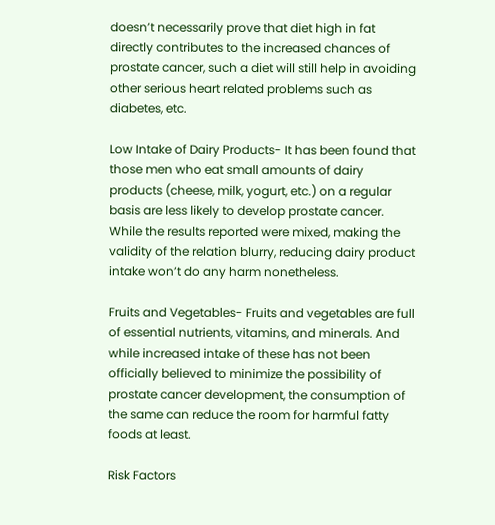doesn’t necessarily prove that diet high in fat directly contributes to the increased chances of prostate cancer, such a diet will still help in avoiding other serious heart related problems such as diabetes, etc.

Low Intake of Dairy Products- It has been found that those men who eat small amounts of dairy products (cheese, milk, yogurt, etc.) on a regular basis are less likely to develop prostate cancer. While the results reported were mixed, making the validity of the relation blurry, reducing dairy product intake won’t do any harm nonetheless.

Fruits and Vegetables- Fruits and vegetables are full of essential nutrients, vitamins, and minerals. And while increased intake of these has not been officially believed to minimize the possibility of prostate cancer development, the consumption of the same can reduce the room for harmful fatty foods at least.

Risk Factors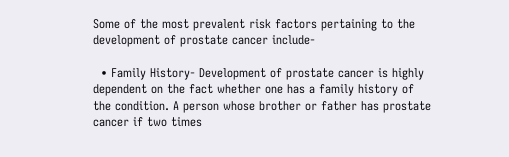Some of the most prevalent risk factors pertaining to the development of prostate cancer include-

  • Family History- Development of prostate cancer is highly dependent on the fact whether one has a family history of the condition. A person whose brother or father has prostate cancer if two times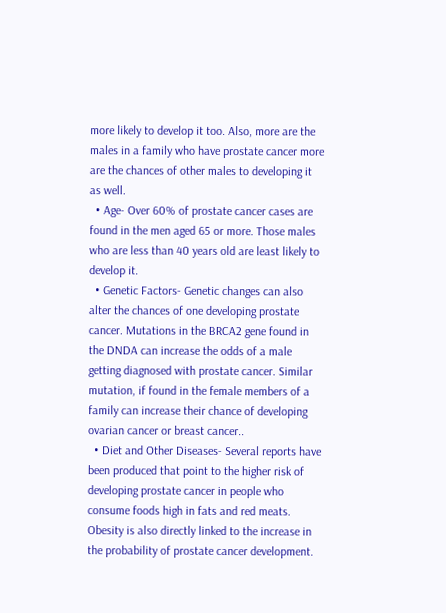more likely to develop it too. Also, more are the males in a family who have prostate cancer more are the chances of other males to developing it as well.
  • Age- Over 60% of prostate cancer cases are found in the men aged 65 or more. Those males who are less than 40 years old are least likely to develop it.
  • Genetic Factors- Genetic changes can also alter the chances of one developing prostate cancer. Mutations in the BRCA2 gene found in the DNDA can increase the odds of a male getting diagnosed with prostate cancer. Similar mutation, if found in the female members of a family can increase their chance of developing ovarian cancer or breast cancer..
  • Diet and Other Diseases- Several reports have been produced that point to the higher risk of developing prostate cancer in people who consume foods high in fats and red meats. Obesity is also directly linked to the increase in the probability of prostate cancer development.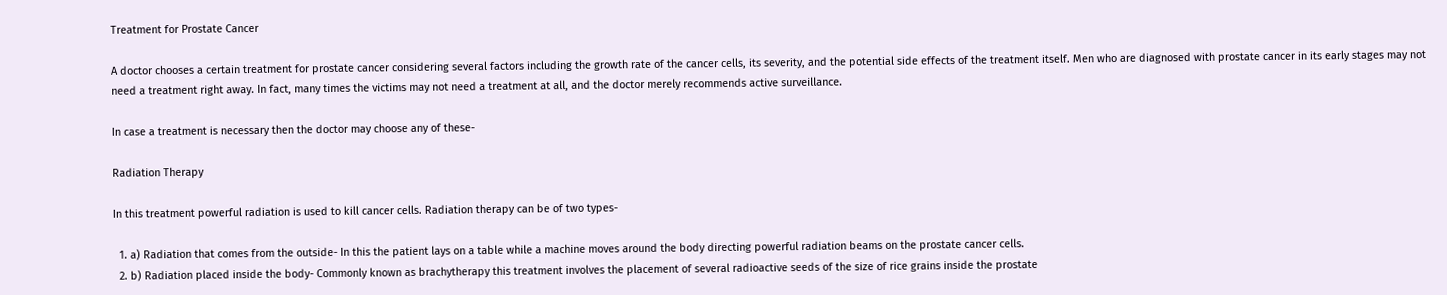Treatment for Prostate Cancer

A doctor chooses a certain treatment for prostate cancer considering several factors including the growth rate of the cancer cells, its severity, and the potential side effects of the treatment itself. Men who are diagnosed with prostate cancer in its early stages may not need a treatment right away. In fact, many times the victims may not need a treatment at all, and the doctor merely recommends active surveillance.

In case a treatment is necessary then the doctor may choose any of these-

Radiation Therapy

In this treatment powerful radiation is used to kill cancer cells. Radiation therapy can be of two types-

  1. a) Radiation that comes from the outside- In this the patient lays on a table while a machine moves around the body directing powerful radiation beams on the prostate cancer cells.
  2. b) Radiation placed inside the body- Commonly known as brachytherapy this treatment involves the placement of several radioactive seeds of the size of rice grains inside the prostate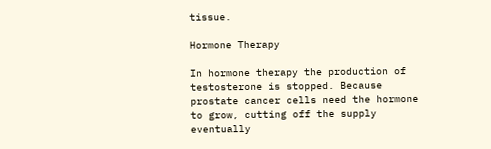tissue.

Hormone Therapy

In hormone therapy the production of testosterone is stopped. Because prostate cancer cells need the hormone to grow, cutting off the supply eventually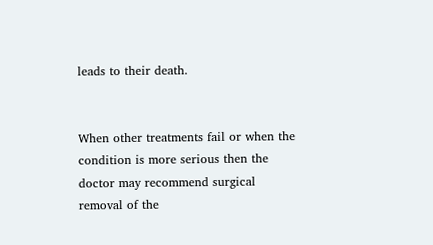leads to their death.


When other treatments fail or when the condition is more serious then the doctor may recommend surgical removal of the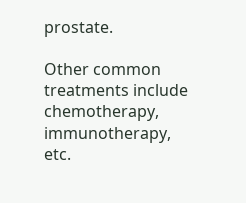prostate.

Other common treatments include chemotherapy, immunotherapy, etc.